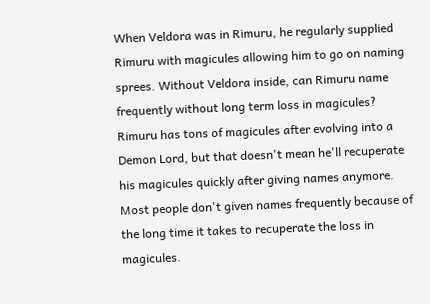When Veldora was in Rimuru, he regularly supplied Rimuru with magicules allowing him to go on naming sprees. Without Veldora inside, can Rimuru name frequently without long term loss in magicules? Rimuru has tons of magicules after evolving into a Demon Lord, but that doesn't mean he'll recuperate his magicules quickly after giving names anymore. Most people don't given names frequently because of the long time it takes to recuperate the loss in magicules.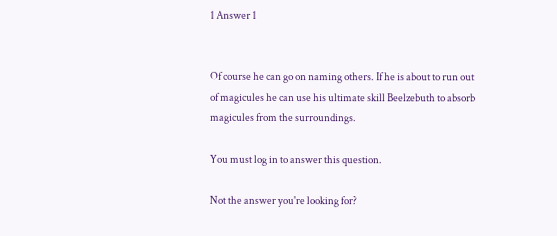1 Answer 1


Of course he can go on naming others. If he is about to run out of magicules he can use his ultimate skill Beelzebuth to absorb magicules from the surroundings.

You must log in to answer this question.

Not the answer you're looking for?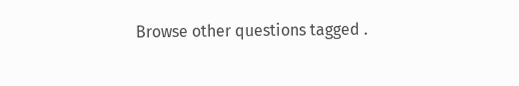Browse other questions tagged .